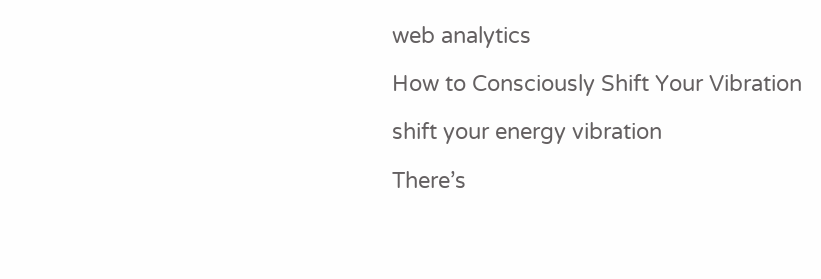web analytics

How to Consciously Shift Your Vibration

shift your energy vibration

There’s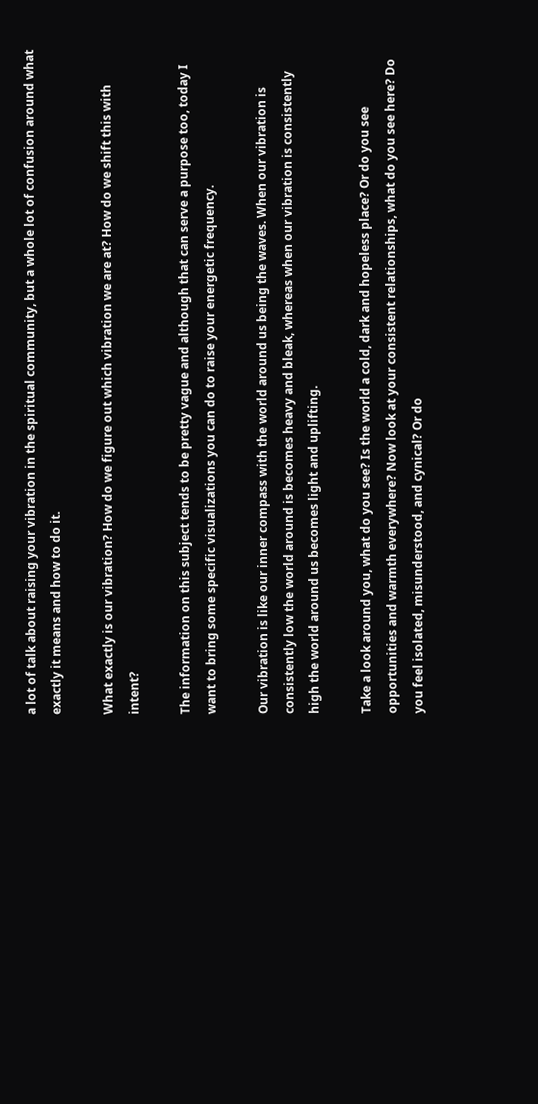a lot of talk about raising your vibration in the spiritual community, but a whole lot of confusion around what exactly it means and how to do it.

What exactly is our vibration? How do we figure out which vibration we are at? How do we shift this with intent?

The information on this subject tends to be pretty vague and although that can serve a purpose too, today I want to bring some specific visualizations you can do to raise your energetic frequency.

Our vibration is like our inner compass with the world around us being the waves. When our vibration is consistently low the world around is becomes heavy and bleak, whereas when our vibration is consistently high the world around us becomes light and uplifting.

Take a look around you, what do you see? Is the world a cold, dark and hopeless place? Or do you see opportunities and warmth everywhere? Now look at your consistent relationships, what do you see here? Do you feel isolated, misunderstood, and cynical? Or do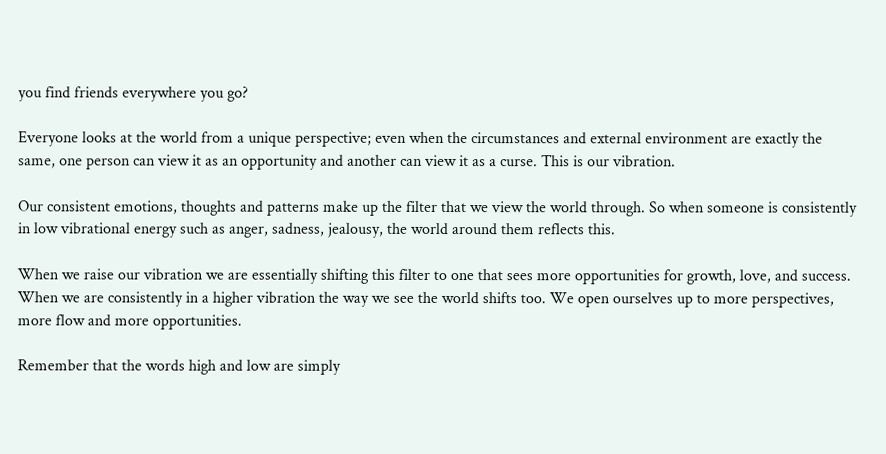you find friends everywhere you go?

Everyone looks at the world from a unique perspective; even when the circumstances and external environment are exactly the same, one person can view it as an opportunity and another can view it as a curse. This is our vibration.

Our consistent emotions, thoughts and patterns make up the filter that we view the world through. So when someone is consistently in low vibrational energy such as anger, sadness, jealousy, the world around them reflects this.

When we raise our vibration we are essentially shifting this filter to one that sees more opportunities for growth, love, and success. When we are consistently in a higher vibration the way we see the world shifts too. We open ourselves up to more perspectives, more flow and more opportunities.

Remember that the words high and low are simply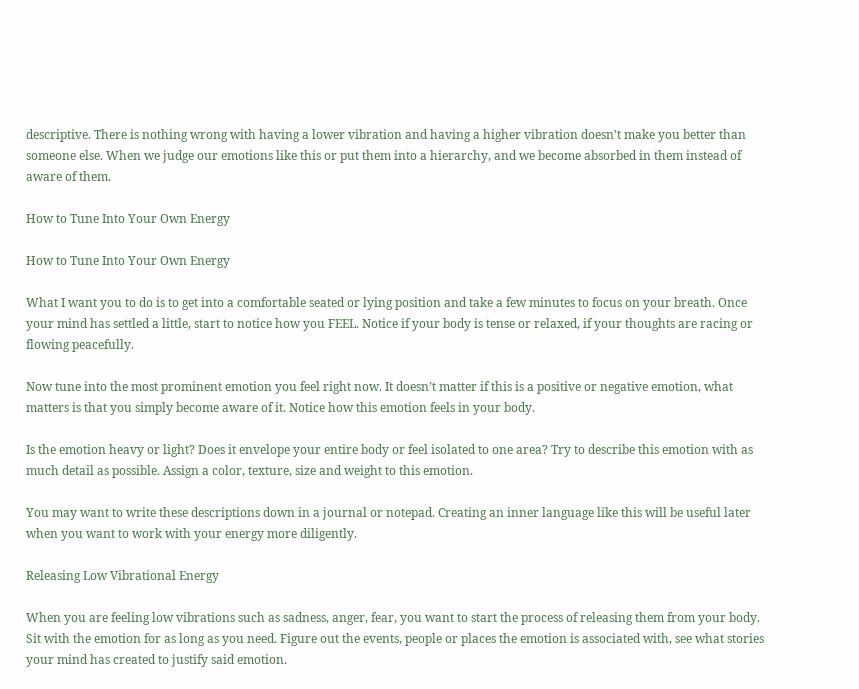descriptive. There is nothing wrong with having a lower vibration and having a higher vibration doesn’t make you better than someone else. When we judge our emotions like this or put them into a hierarchy, and we become absorbed in them instead of aware of them.

How to Tune Into Your Own Energy

How to Tune Into Your Own Energy

What I want you to do is to get into a comfortable seated or lying position and take a few minutes to focus on your breath. Once your mind has settled a little, start to notice how you FEEL. Notice if your body is tense or relaxed, if your thoughts are racing or flowing peacefully.

Now tune into the most prominent emotion you feel right now. It doesn’t matter if this is a positive or negative emotion, what matters is that you simply become aware of it. Notice how this emotion feels in your body.

Is the emotion heavy or light? Does it envelope your entire body or feel isolated to one area? Try to describe this emotion with as much detail as possible. Assign a color, texture, size and weight to this emotion.

You may want to write these descriptions down in a journal or notepad. Creating an inner language like this will be useful later when you want to work with your energy more diligently.

Releasing Low Vibrational Energy

When you are feeling low vibrations such as sadness, anger, fear, you want to start the process of releasing them from your body. Sit with the emotion for as long as you need. Figure out the events, people or places the emotion is associated with, see what stories your mind has created to justify said emotion.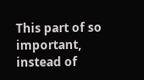This part of so important, instead of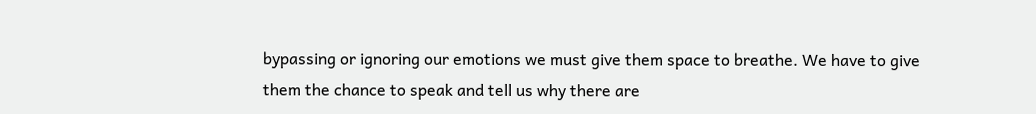bypassing or ignoring our emotions we must give them space to breathe. We have to give them the chance to speak and tell us why there are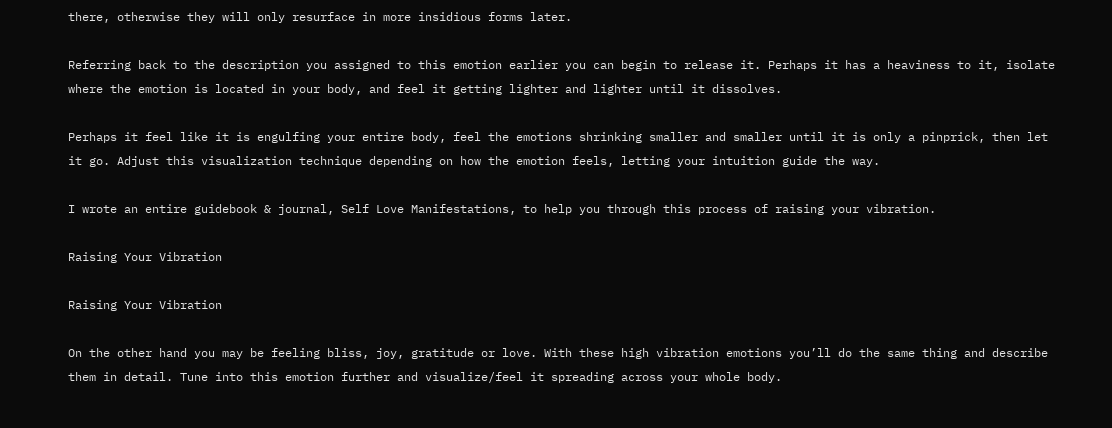there, otherwise they will only resurface in more insidious forms later.

Referring back to the description you assigned to this emotion earlier you can begin to release it. Perhaps it has a heaviness to it, isolate where the emotion is located in your body, and feel it getting lighter and lighter until it dissolves.

Perhaps it feel like it is engulfing your entire body, feel the emotions shrinking smaller and smaller until it is only a pinprick, then let it go. Adjust this visualization technique depending on how the emotion feels, letting your intuition guide the way.

I wrote an entire guidebook & journal, Self Love Manifestations, to help you through this process of raising your vibration.

Raising Your Vibration

Raising Your Vibration

On the other hand you may be feeling bliss, joy, gratitude or love. With these high vibration emotions you’ll do the same thing and describe them in detail. Tune into this emotion further and visualize/feel it spreading across your whole body.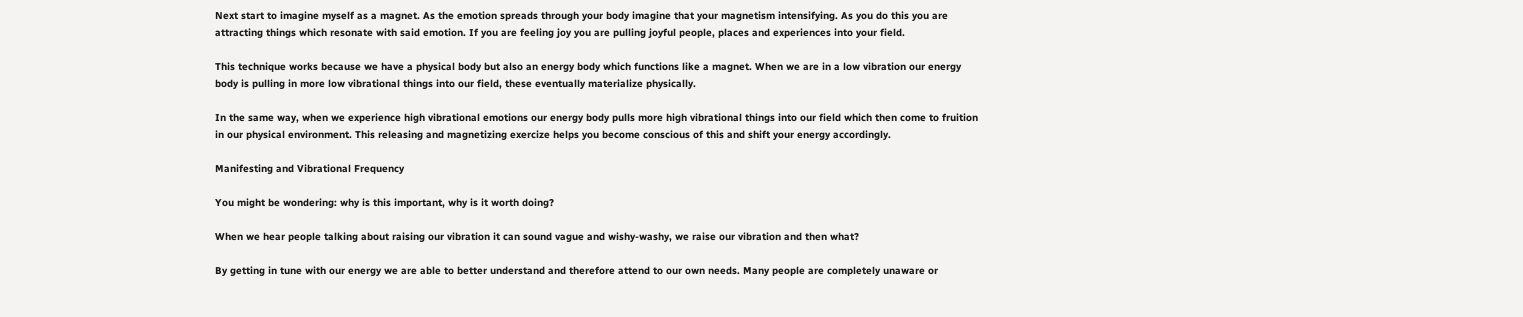Next start to imagine myself as a magnet. As the emotion spreads through your body imagine that your magnetism intensifying. As you do this you are attracting things which resonate with said emotion. If you are feeling joy you are pulling joyful people, places and experiences into your field.

This technique works because we have a physical body but also an energy body which functions like a magnet. When we are in a low vibration our energy body is pulling in more low vibrational things into our field, these eventually materialize physically.

In the same way, when we experience high vibrational emotions our energy body pulls more high vibrational things into our field which then come to fruition in our physical environment. This releasing and magnetizing exercize helps you become conscious of this and shift your energy accordingly.

Manifesting and Vibrational Frequency

You might be wondering: why is this important, why is it worth doing?

When we hear people talking about raising our vibration it can sound vague and wishy-washy, we raise our vibration and then what?

By getting in tune with our energy we are able to better understand and therefore attend to our own needs. Many people are completely unaware or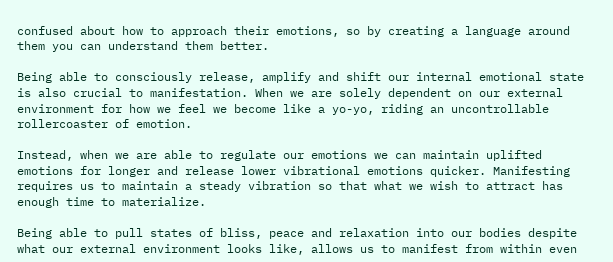confused about how to approach their emotions, so by creating a language around them you can understand them better.

Being able to consciously release, amplify and shift our internal emotional state is also crucial to manifestation. When we are solely dependent on our external environment for how we feel we become like a yo-yo, riding an uncontrollable rollercoaster of emotion.

Instead, when we are able to regulate our emotions we can maintain uplifted emotions for longer and release lower vibrational emotions quicker. Manifesting requires us to maintain a steady vibration so that what we wish to attract has enough time to materialize.

Being able to pull states of bliss, peace and relaxation into our bodies despite what our external environment looks like, allows us to manifest from within even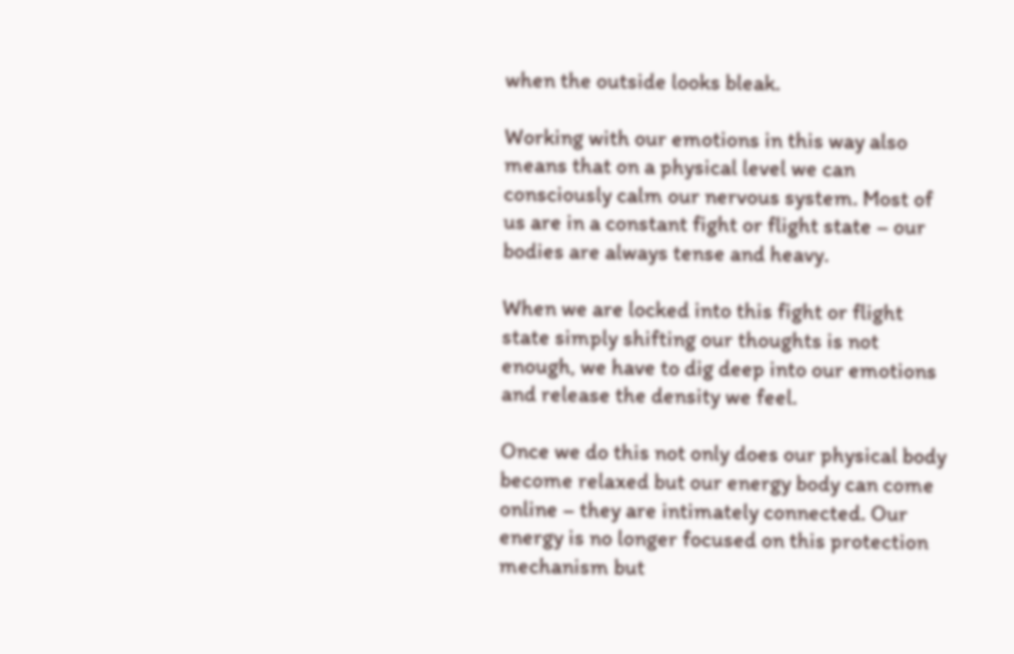when the outside looks bleak.

Working with our emotions in this way also means that on a physical level we can consciously calm our nervous system. Most of us are in a constant fight or flight state – our bodies are always tense and heavy.

When we are locked into this fight or flight state simply shifting our thoughts is not enough, we have to dig deep into our emotions and release the density we feel.

Once we do this not only does our physical body become relaxed but our energy body can come online – they are intimately connected. Our energy is no longer focused on this protection mechanism but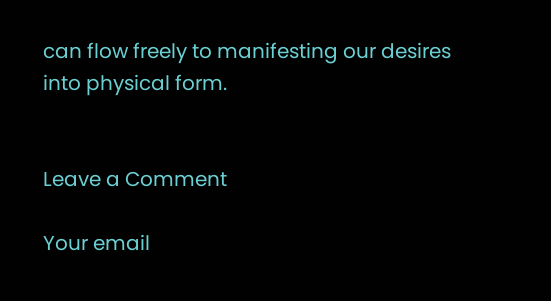can flow freely to manifesting our desires into physical form.


Leave a Comment

Your email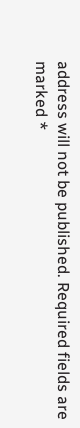address will not be published. Required fields are marked *